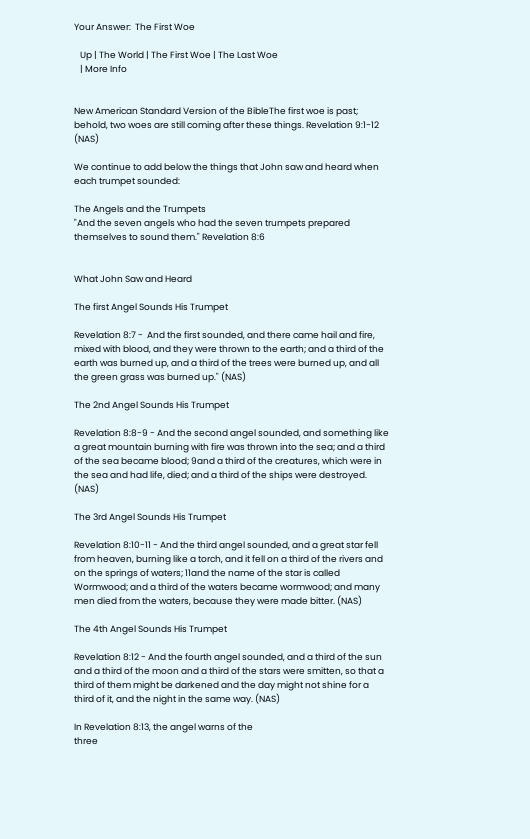Your Answer:  The First Woe

   Up | The World | The First Woe | The Last Woe
   | More Info


New American Standard Version of the BibleThe first woe is past; behold, two woes are still coming after these things. Revelation 9:1-12 (NAS)

We continue to add below the things that John saw and heard when each trumpet sounded:

The Angels and the Trumpets
"And the seven angels who had the seven trumpets prepared themselves to sound them." Revelation 8:6


What John Saw and Heard

The first Angel Sounds His Trumpet

Revelation 8:7 -  And the first sounded, and there came hail and fire, mixed with blood, and they were thrown to the earth; and a third of the earth was burned up, and a third of the trees were burned up, and all the green grass was burned up." (NAS)

The 2nd Angel Sounds His Trumpet

Revelation 8:8-9 - And the second angel sounded, and something like a great mountain burning with fire was thrown into the sea; and a third of the sea became blood; 9and a third of the creatures, which were in the sea and had life, died; and a third of the ships were destroyed. (NAS)

The 3rd Angel Sounds His Trumpet

Revelation 8:10-11 - And the third angel sounded, and a great star fell from heaven, burning like a torch, and it fell on a third of the rivers and on the springs of waters; 11and the name of the star is called Wormwood; and a third of the waters became wormwood; and many men died from the waters, because they were made bitter. (NAS)

The 4th Angel Sounds His Trumpet

Revelation 8:12 - And the fourth angel sounded, and a third of the sun and a third of the moon and a third of the stars were smitten, so that a third of them might be darkened and the day might not shine for a third of it, and the night in the same way. (NAS)

In Revelation 8:13, the angel warns of the
three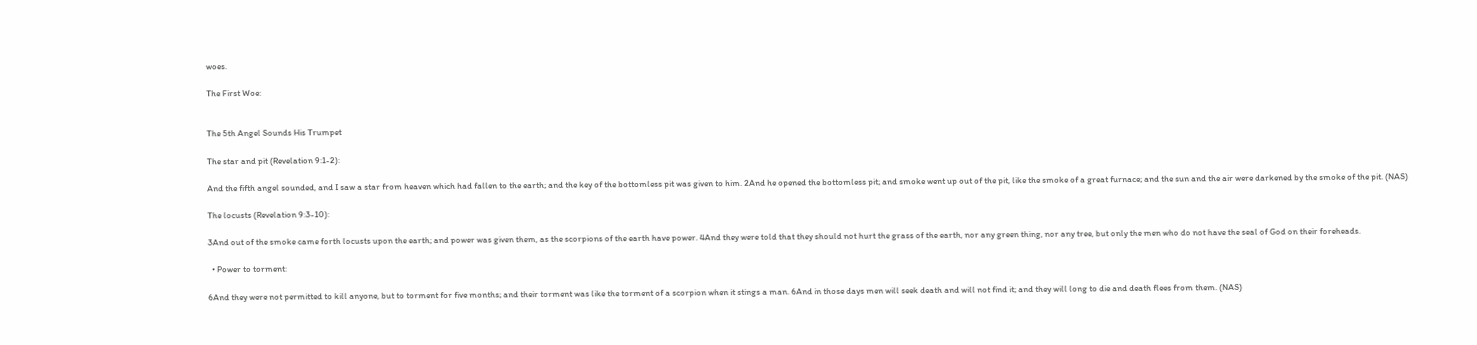woes.

The First Woe:


The 5th Angel Sounds His Trumpet

The star and pit (Revelation 9:1-2):

And the fifth angel sounded, and I saw a star from heaven which had fallen to the earth; and the key of the bottomless pit was given to him. 2And he opened the bottomless pit; and smoke went up out of the pit, like the smoke of a great furnace; and the sun and the air were darkened by the smoke of the pit. (NAS)

The locusts (Revelation 9:3-10):

3And out of the smoke came forth locusts upon the earth; and power was given them, as the scorpions of the earth have power. 4And they were told that they should not hurt the grass of the earth, nor any green thing, nor any tree, but only the men who do not have the seal of God on their foreheads.

  • Power to torment:

6And they were not permitted to kill anyone, but to torment for five months; and their torment was like the torment of a scorpion when it stings a man. 6And in those days men will seek death and will not find it; and they will long to die and death flees from them. (NAS)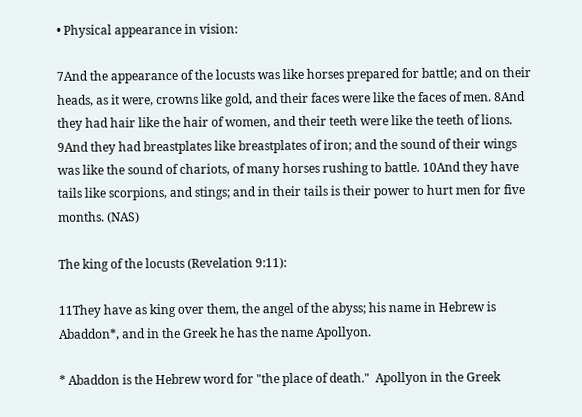• Physical appearance in vision:

7And the appearance of the locusts was like horses prepared for battle; and on their heads, as it were, crowns like gold, and their faces were like the faces of men. 8And they had hair like the hair of women, and their teeth were like the teeth of lions. 9And they had breastplates like breastplates of iron; and the sound of their wings was like the sound of chariots, of many horses rushing to battle. 10And they have tails like scorpions, and stings; and in their tails is their power to hurt men for five months. (NAS)

The king of the locusts (Revelation 9:11):

11They have as king over them, the angel of the abyss; his name in Hebrew is Abaddon*, and in the Greek he has the name Apollyon.

* Abaddon is the Hebrew word for "the place of death."  Apollyon in the Greek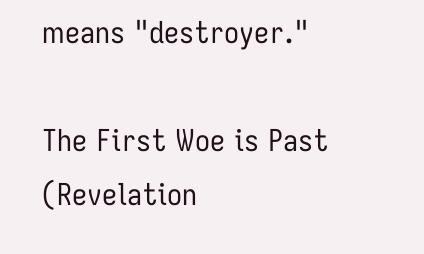means "destroyer."

The First Woe is Past (Revelation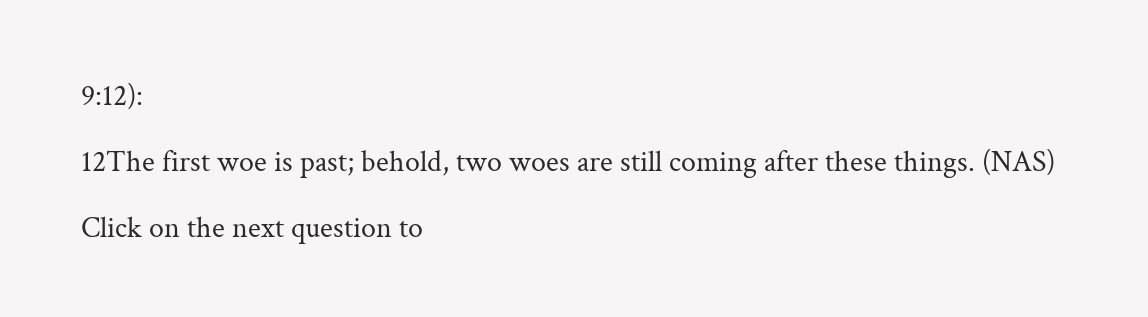9:12):

12The first woe is past; behold, two woes are still coming after these things. (NAS)

Click on the next question to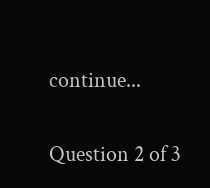continue...

Question 2 of 3